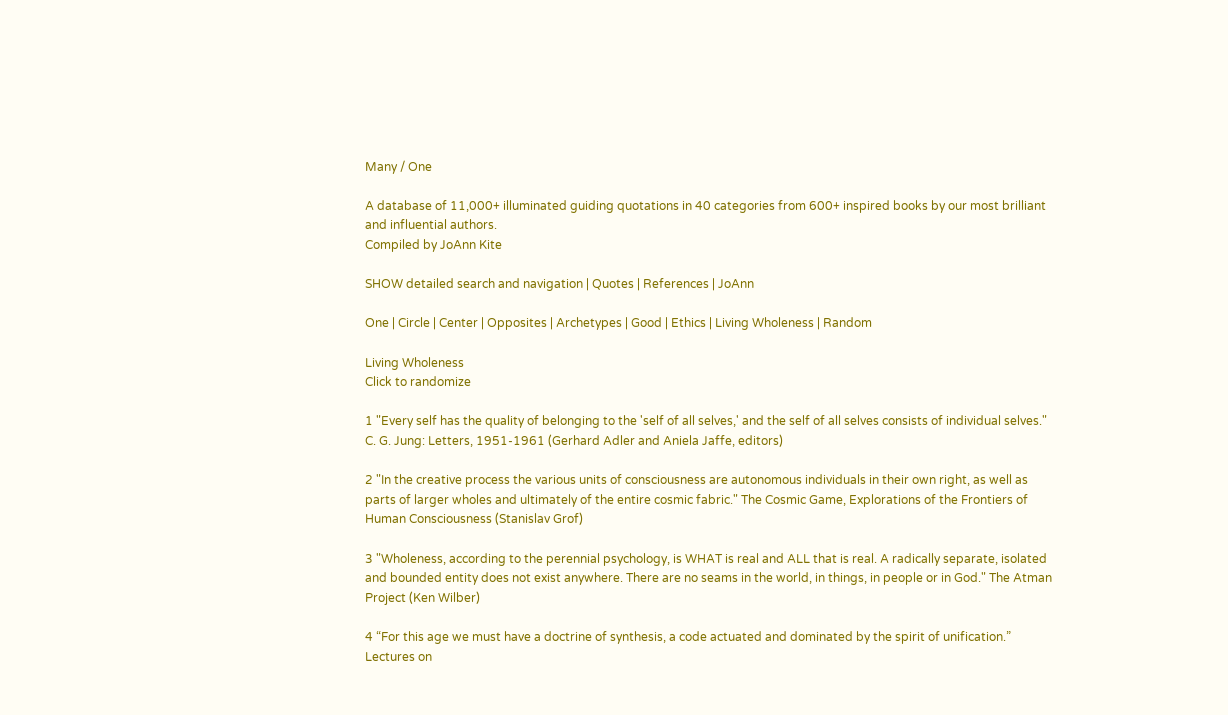Many / One

A database of 11,000+ illuminated guiding quotations in 40 categories from 600+ inspired books by our most brilliant and influential authors.
Compiled by JoAnn Kite

SHOW detailed search and navigation | Quotes | References | JoAnn

One | Circle | Center | Opposites | Archetypes | Good | Ethics | Living Wholeness | Random

Living Wholeness
Click to randomize

1 "Every self has the quality of belonging to the 'self of all selves,' and the self of all selves consists of individual selves." C. G. Jung: Letters, 1951-1961 (Gerhard Adler and Aniela Jaffe, editors)

2 "In the creative process the various units of consciousness are autonomous individuals in their own right, as well as parts of larger wholes and ultimately of the entire cosmic fabric." The Cosmic Game, Explorations of the Frontiers of Human Consciousness (Stanislav Grof)

3 "Wholeness, according to the perennial psychology, is WHAT is real and ALL that is real. A radically separate, isolated and bounded entity does not exist anywhere. There are no seams in the world, in things, in people or in God." The Atman Project (Ken Wilber)

4 “For this age we must have a doctrine of synthesis, a code actuated and dominated by the spirit of unification.” Lectures on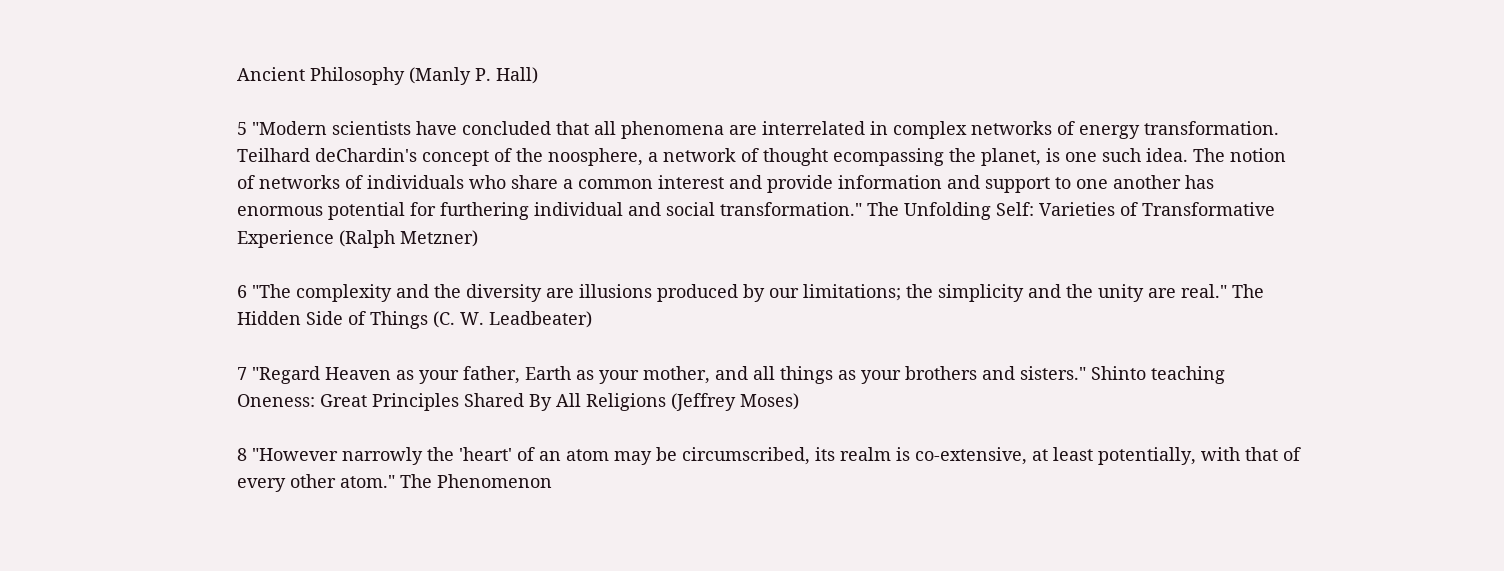Ancient Philosophy (Manly P. Hall)

5 "Modern scientists have concluded that all phenomena are interrelated in complex networks of energy transformation. Teilhard deChardin's concept of the noosphere, a network of thought ecompassing the planet, is one such idea. The notion of networks of individuals who share a common interest and provide information and support to one another has enormous potential for furthering individual and social transformation." The Unfolding Self: Varieties of Transformative Experience (Ralph Metzner)

6 "The complexity and the diversity are illusions produced by our limitations; the simplicity and the unity are real." The Hidden Side of Things (C. W. Leadbeater)

7 "Regard Heaven as your father, Earth as your mother, and all things as your brothers and sisters." Shinto teaching Oneness: Great Principles Shared By All Religions (Jeffrey Moses)

8 "However narrowly the 'heart' of an atom may be circumscribed, its realm is co-extensive, at least potentially, with that of every other atom." The Phenomenon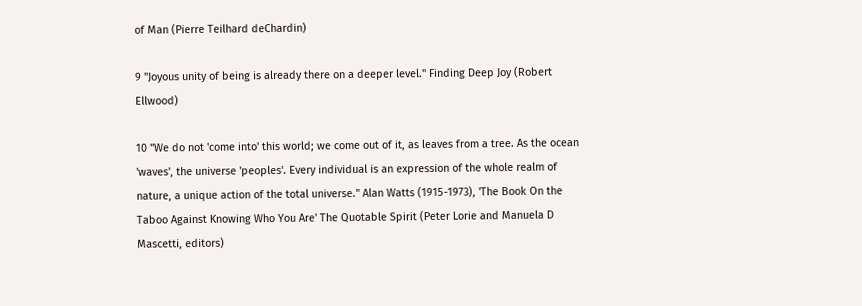of Man (Pierre Teilhard deChardin)

9 "Joyous unity of being is already there on a deeper level." Finding Deep Joy (Robert Ellwood)

10 "We do not 'come into' this world; we come out of it, as leaves from a tree. As the ocean 'waves', the universe 'peoples'. Every individual is an expression of the whole realm of nature, a unique action of the total universe." Alan Watts (1915-1973), 'The Book On the Taboo Against Knowing Who You Are' The Quotable Spirit (Peter Lorie and Manuela D Mascetti, editors)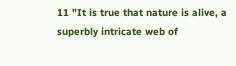11 "It is true that nature is alive, a superbly intricate web of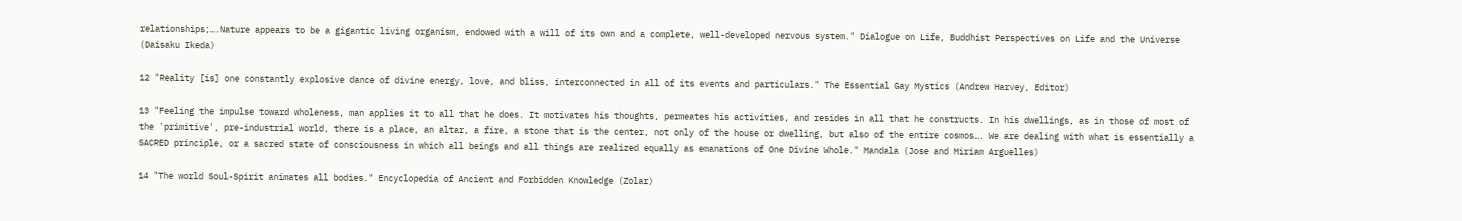relationships;….Nature appears to be a gigantic living organism, endowed with a will of its own and a complete, well-developed nervous system." Dialogue on Life, Buddhist Perspectives on Life and the Universe (Daisaku Ikeda)

12 "Reality [is] one constantly explosive dance of divine energy, love, and bliss, interconnected in all of its events and particulars." The Essential Gay Mystics (Andrew Harvey, Editor)

13 "Feeling the impulse toward wholeness, man applies it to all that he does. It motivates his thoughts, permeates his activities, and resides in all that he constructs. In his dwellings, as in those of most of the 'primitive', pre-industrial world, there is a place, an altar, a fire, a stone that is the center, not only of the house or dwelling, but also of the entire cosmos…. We are dealing with what is essentially a SACRED principle, or a sacred state of consciousness in which all beings and all things are realized equally as emanations of One Divine Whole." Mandala (Jose and Miriam Arguelles)

14 "The world Soul-Spirit animates all bodies." Encyclopedia of Ancient and Forbidden Knowledge (Zolar)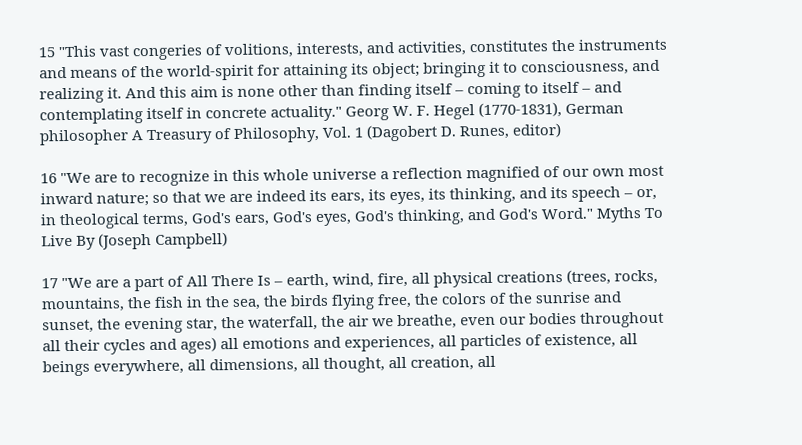15 "This vast congeries of volitions, interests, and activities, constitutes the instruments and means of the world-spirit for attaining its object; bringing it to consciousness, and realizing it. And this aim is none other than finding itself – coming to itself – and contemplating itself in concrete actuality." Georg W. F. Hegel (1770-1831), German philosopher A Treasury of Philosophy, Vol. 1 (Dagobert D. Runes, editor)

16 "We are to recognize in this whole universe a reflection magnified of our own most inward nature; so that we are indeed its ears, its eyes, its thinking, and its speech – or, in theological terms, God's ears, God's eyes, God's thinking, and God's Word." Myths To Live By (Joseph Campbell)

17 "We are a part of All There Is – earth, wind, fire, all physical creations (trees, rocks, mountains, the fish in the sea, the birds flying free, the colors of the sunrise and sunset, the evening star, the waterfall, the air we breathe, even our bodies throughout all their cycles and ages) all emotions and experiences, all particles of existence, all beings everywhere, all dimensions, all thought, all creation, all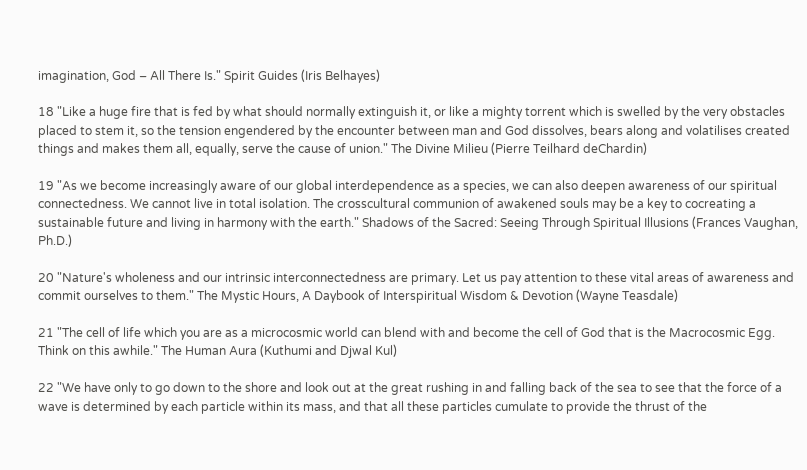imagination, God – All There Is." Spirit Guides (Iris Belhayes)

18 "Like a huge fire that is fed by what should normally extinguish it, or like a mighty torrent which is swelled by the very obstacles placed to stem it, so the tension engendered by the encounter between man and God dissolves, bears along and volatilises created things and makes them all, equally, serve the cause of union." The Divine Milieu (Pierre Teilhard deChardin)

19 "As we become increasingly aware of our global interdependence as a species, we can also deepen awareness of our spiritual connectedness. We cannot live in total isolation. The crosscultural communion of awakened souls may be a key to cocreating a sustainable future and living in harmony with the earth." Shadows of the Sacred: Seeing Through Spiritual Illusions (Frances Vaughan, Ph.D.)

20 "Nature's wholeness and our intrinsic interconnectedness are primary. Let us pay attention to these vital areas of awareness and commit ourselves to them." The Mystic Hours, A Daybook of Interspiritual Wisdom & Devotion (Wayne Teasdale)

21 "The cell of life which you are as a microcosmic world can blend with and become the cell of God that is the Macrocosmic Egg. Think on this awhile." The Human Aura (Kuthumi and Djwal Kul)

22 "We have only to go down to the shore and look out at the great rushing in and falling back of the sea to see that the force of a wave is determined by each particle within its mass, and that all these particles cumulate to provide the thrust of the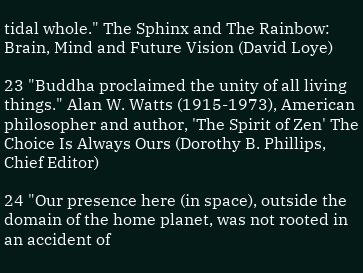tidal whole." The Sphinx and The Rainbow: Brain, Mind and Future Vision (David Loye)

23 "Buddha proclaimed the unity of all living things." Alan W. Watts (1915-1973), American philosopher and author, 'The Spirit of Zen' The Choice Is Always Ours (Dorothy B. Phillips, Chief Editor)

24 "Our presence here (in space), outside the domain of the home planet, was not rooted in an accident of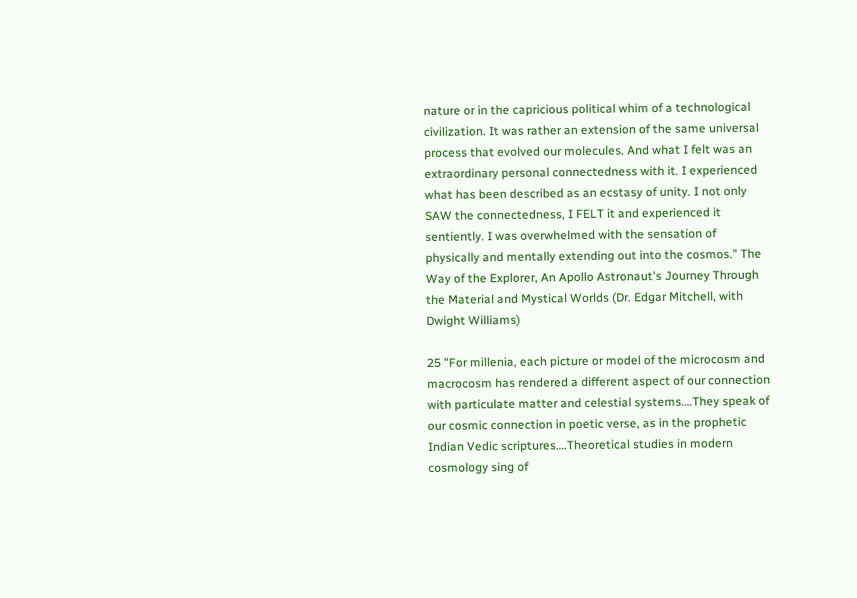nature or in the capricious political whim of a technological civilization. It was rather an extension of the same universal process that evolved our molecules. And what I felt was an extraordinary personal connectedness with it. I experienced what has been described as an ecstasy of unity. I not only SAW the connectedness, I FELT it and experienced it sentiently. I was overwhelmed with the sensation of physically and mentally extending out into the cosmos." The Way of the Explorer, An Apollo Astronaut's Journey Through the Material and Mystical Worlds (Dr. Edgar Mitchell, with Dwight Williams)

25 "For millenia, each picture or model of the microcosm and macrocosm has rendered a different aspect of our connection with particulate matter and celestial systems….They speak of our cosmic connection in poetic verse, as in the prophetic Indian Vedic scriptures….Theoretical studies in modern cosmology sing of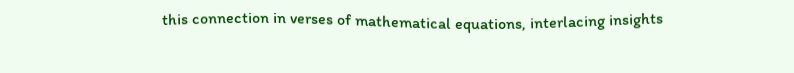this connection in verses of mathematical equations, interlacing insights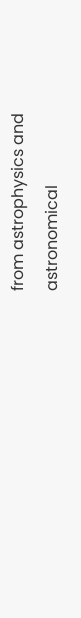from astrophysics and astronomical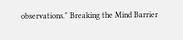observations." Breaking the Mind Barrier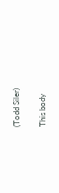(Todd Siler)

This body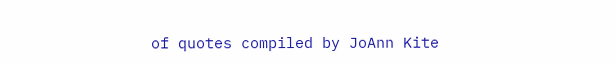of quotes compiled by JoAnn Kite